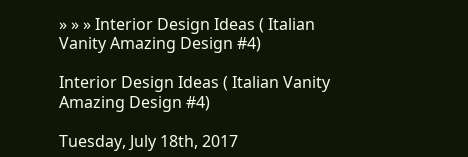» » » Interior Design Ideas ( Italian Vanity Amazing Design #4)

Interior Design Ideas ( Italian Vanity Amazing Design #4)

Tuesday, July 18th, 2017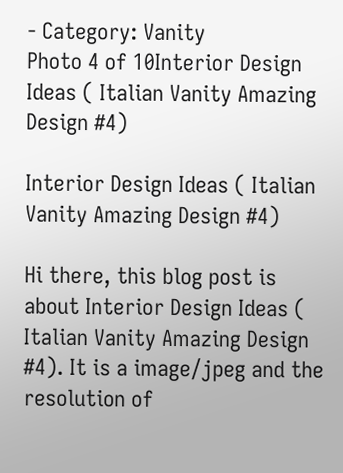- Category: Vanity
Photo 4 of 10Interior Design Ideas ( Italian Vanity Amazing Design #4)

Interior Design Ideas ( Italian Vanity Amazing Design #4)

Hi there, this blog post is about Interior Design Ideas ( Italian Vanity Amazing Design #4). It is a image/jpeg and the resolution of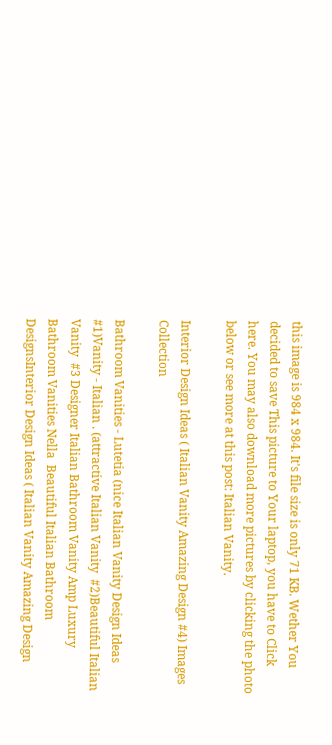this image is 984 x 984. It's file size is only 71 KB. Wether You decided to save This picture to Your laptop, you have to Click here. You may also download more pictures by clicking the photo below or see more at this post: Italian Vanity.

Interior Design Ideas ( Italian Vanity Amazing Design #4) Images Collection

Bathroom Vanities - Lutetia (nice Italian Vanity Design Ideas #1)Vanity - Italian . (attractive Italian Vanity  #2)Beautiful Italian Vanity  #3 Designer Italian Bathroom Vanity Amp Luxury Bathroom Vanities Nella  Beautiful Italian Bathroom DesignsInterior Design Ideas ( Italian Vanity Amazing Design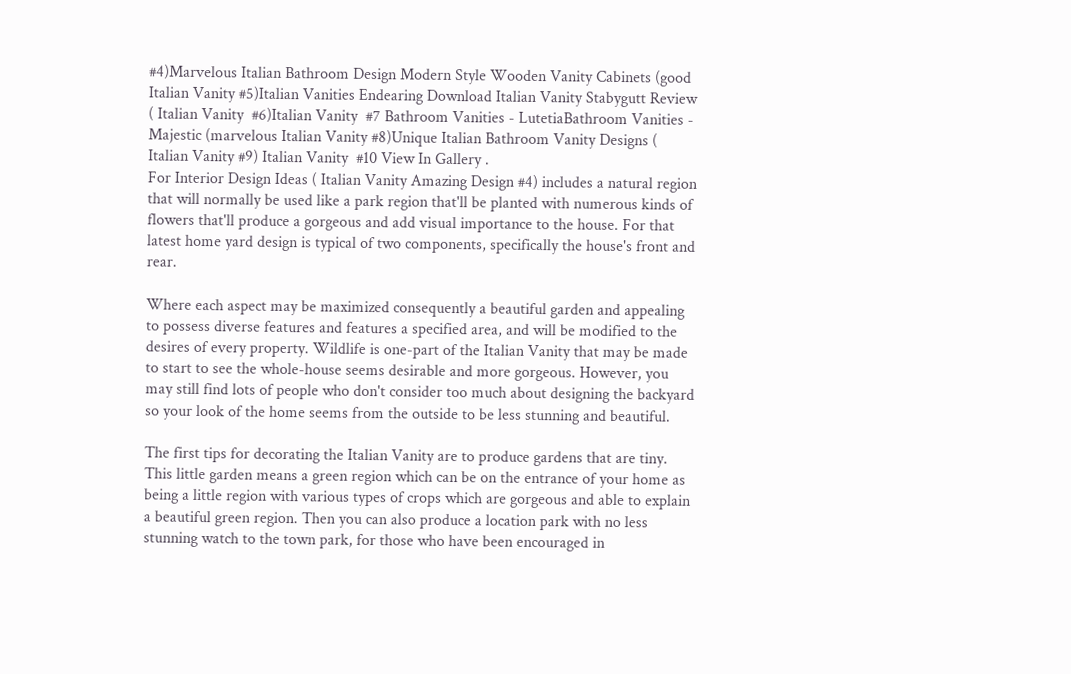#4)Marvelous Italian Bathroom Design Modern Style Wooden Vanity Cabinets (good Italian Vanity #5)Italian Vanities Endearing Download Italian Vanity Stabygutt Review ( Italian Vanity  #6)Italian Vanity  #7 Bathroom Vanities - LutetiaBathroom Vanities - Majestic (marvelous Italian Vanity #8)Unique Italian Bathroom Vanity Designs ( Italian Vanity #9) Italian Vanity  #10 View In Gallery .
For Interior Design Ideas ( Italian Vanity Amazing Design #4) includes a natural region that will normally be used like a park region that'll be planted with numerous kinds of flowers that'll produce a gorgeous and add visual importance to the house. For that latest home yard design is typical of two components, specifically the house's front and rear.

Where each aspect may be maximized consequently a beautiful garden and appealing to possess diverse features and features a specified area, and will be modified to the desires of every property. Wildlife is one-part of the Italian Vanity that may be made to start to see the whole-house seems desirable and more gorgeous. However, you may still find lots of people who don't consider too much about designing the backyard so your look of the home seems from the outside to be less stunning and beautiful.

The first tips for decorating the Italian Vanity are to produce gardens that are tiny. This little garden means a green region which can be on the entrance of your home as being a little region with various types of crops which are gorgeous and able to explain a beautiful green region. Then you can also produce a location park with no less stunning watch to the town park, for those who have been encouraged in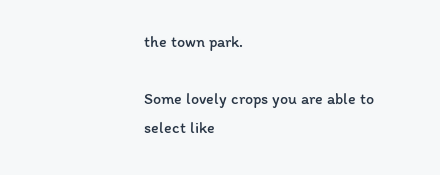the town park.

Some lovely crops you are able to select like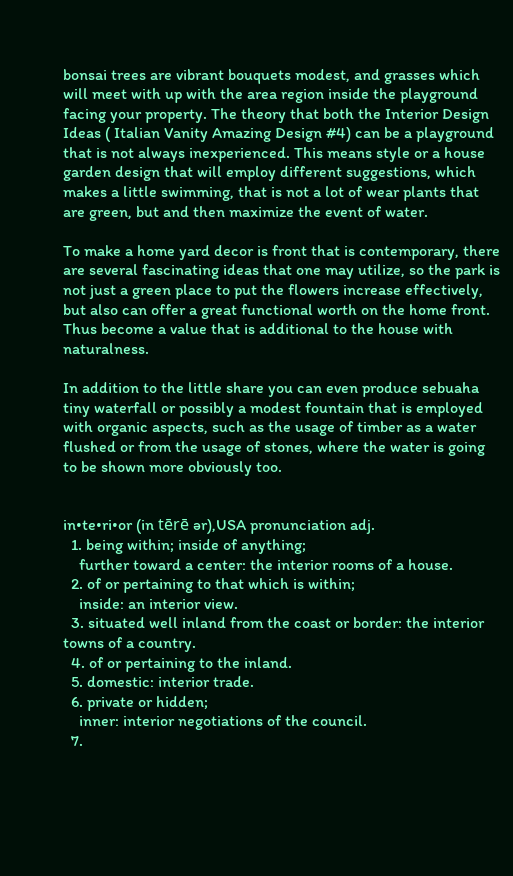bonsai trees are vibrant bouquets modest, and grasses which will meet with up with the area region inside the playground facing your property. The theory that both the Interior Design Ideas ( Italian Vanity Amazing Design #4) can be a playground that is not always inexperienced. This means style or a house garden design that will employ different suggestions, which makes a little swimming, that is not a lot of wear plants that are green, but and then maximize the event of water.

To make a home yard decor is front that is contemporary, there are several fascinating ideas that one may utilize, so the park is not just a green place to put the flowers increase effectively, but also can offer a great functional worth on the home front. Thus become a value that is additional to the house with naturalness.

In addition to the little share you can even produce sebuaha tiny waterfall or possibly a modest fountain that is employed with organic aspects, such as the usage of timber as a water flushed or from the usage of stones, where the water is going to be shown more obviously too.


in•te•ri•or (in tērē ər),USA pronunciation adj.
  1. being within; inside of anything;
    further toward a center: the interior rooms of a house.
  2. of or pertaining to that which is within;
    inside: an interior view.
  3. situated well inland from the coast or border: the interior towns of a country.
  4. of or pertaining to the inland.
  5. domestic: interior trade.
  6. private or hidden;
    inner: interior negotiations of the council.
  7.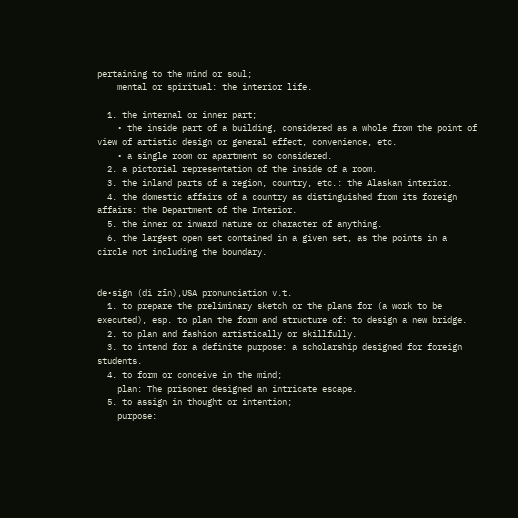pertaining to the mind or soul;
    mental or spiritual: the interior life.

  1. the internal or inner part;
    • the inside part of a building, considered as a whole from the point of view of artistic design or general effect, convenience, etc.
    • a single room or apartment so considered.
  2. a pictorial representation of the inside of a room.
  3. the inland parts of a region, country, etc.: the Alaskan interior.
  4. the domestic affairs of a country as distinguished from its foreign affairs: the Department of the Interior.
  5. the inner or inward nature or character of anything.
  6. the largest open set contained in a given set, as the points in a circle not including the boundary.


de•sign (di zīn),USA pronunciation v.t.
  1. to prepare the preliminary sketch or the plans for (a work to be executed), esp. to plan the form and structure of: to design a new bridge.
  2. to plan and fashion artistically or skillfully.
  3. to intend for a definite purpose: a scholarship designed for foreign students.
  4. to form or conceive in the mind;
    plan: The prisoner designed an intricate escape.
  5. to assign in thought or intention;
    purpose: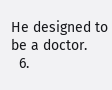He designed to be a doctor.
  6.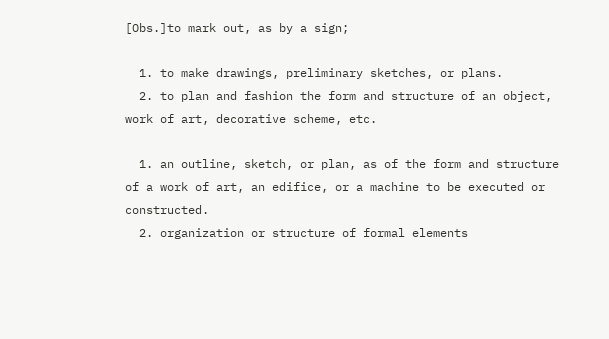[Obs.]to mark out, as by a sign;

  1. to make drawings, preliminary sketches, or plans.
  2. to plan and fashion the form and structure of an object, work of art, decorative scheme, etc.

  1. an outline, sketch, or plan, as of the form and structure of a work of art, an edifice, or a machine to be executed or constructed.
  2. organization or structure of formal elements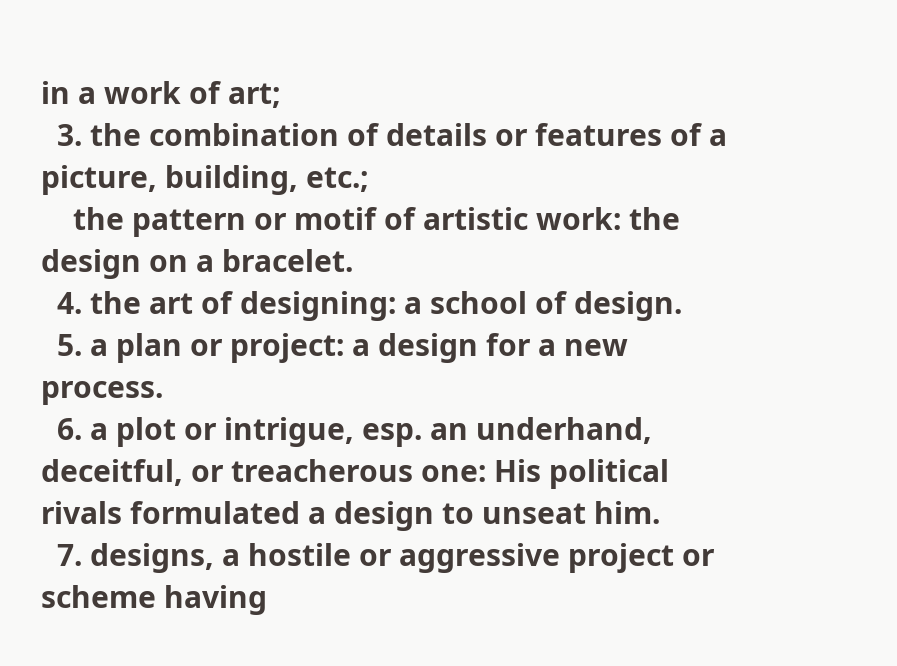in a work of art;
  3. the combination of details or features of a picture, building, etc.;
    the pattern or motif of artistic work: the design on a bracelet.
  4. the art of designing: a school of design.
  5. a plan or project: a design for a new process.
  6. a plot or intrigue, esp. an underhand, deceitful, or treacherous one: His political rivals formulated a design to unseat him.
  7. designs, a hostile or aggressive project or scheme having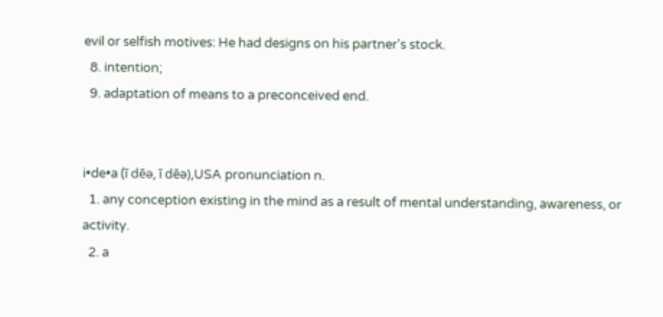evil or selfish motives: He had designs on his partner's stock.
  8. intention;
  9. adaptation of means to a preconceived end.


i•de•a (ī dēə, ī dēə),USA pronunciation n.
  1. any conception existing in the mind as a result of mental understanding, awareness, or activity.
  2. a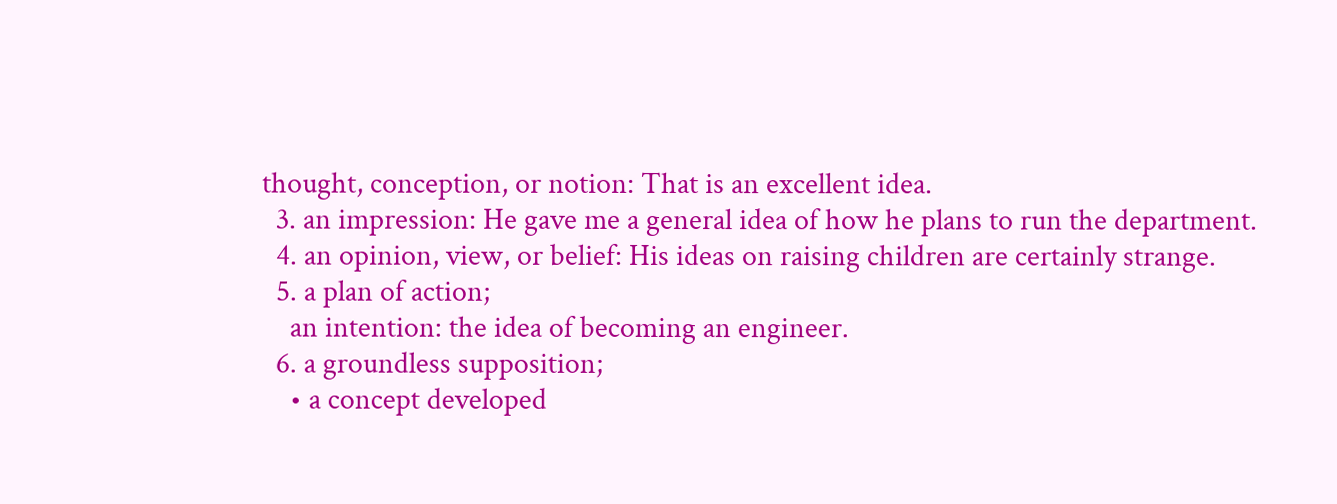thought, conception, or notion: That is an excellent idea.
  3. an impression: He gave me a general idea of how he plans to run the department.
  4. an opinion, view, or belief: His ideas on raising children are certainly strange.
  5. a plan of action;
    an intention: the idea of becoming an engineer.
  6. a groundless supposition;
    • a concept developed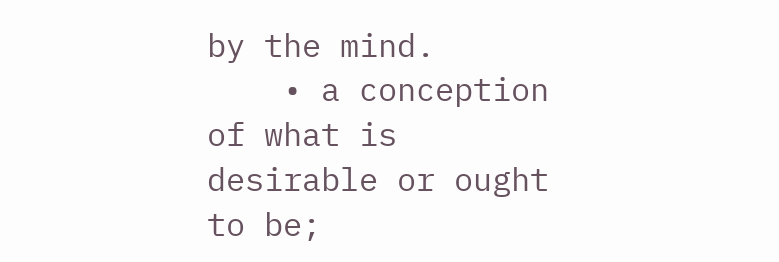by the mind.
    • a conception of what is desirable or ought to be;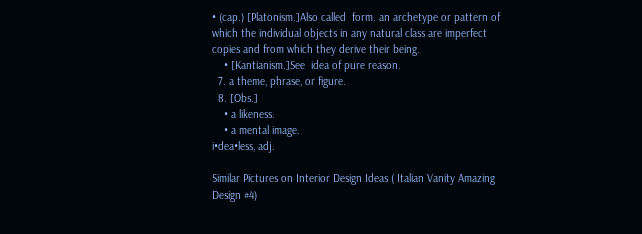• (cap.) [Platonism.]Also called  form. an archetype or pattern of which the individual objects in any natural class are imperfect copies and from which they derive their being.
    • [Kantianism.]See  idea of pure reason.
  7. a theme, phrase, or figure.
  8. [Obs.]
    • a likeness.
    • a mental image.
i•dea•less, adj.

Similar Pictures on Interior Design Ideas ( Italian Vanity Amazing Design #4)